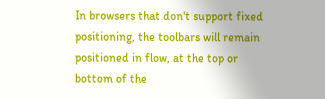In browsers that don't support fixed positioning, the toolbars will remain positioned in flow, at the top or bottom of the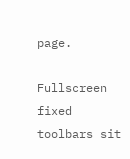page.

Fullscreen fixed toolbars sit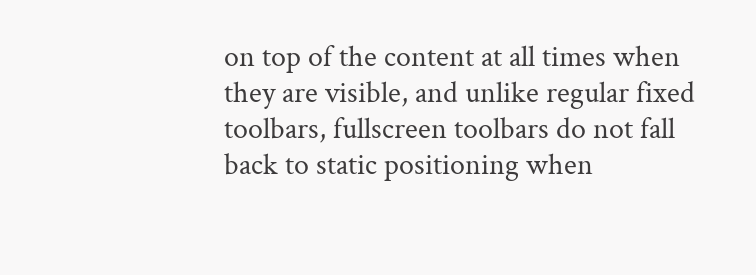on top of the content at all times when they are visible, and unlike regular fixed toolbars, fullscreen toolbars do not fall back to static positioning when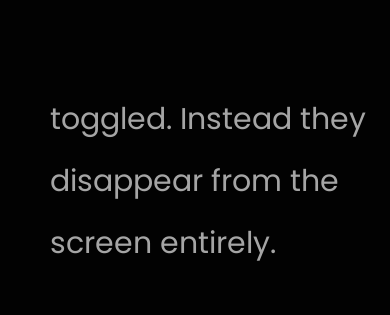toggled. Instead they disappear from the screen entirely.